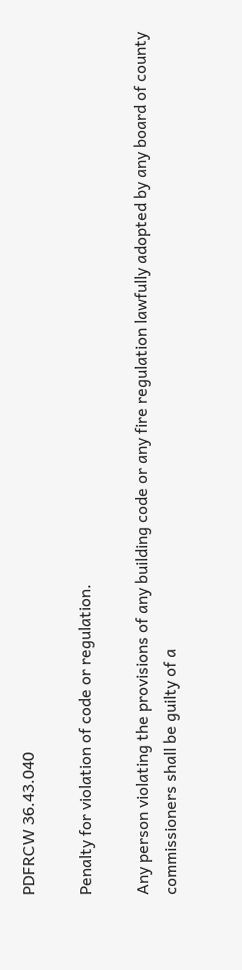PDFRCW 36.43.040

Penalty for violation of code or regulation.

Any person violating the provisions of any building code or any fire regulation lawfully adopted by any board of county commissioners shall be guilty of a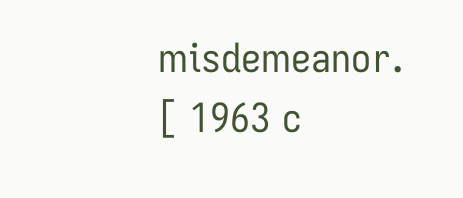misdemeanor.
[ 1963 c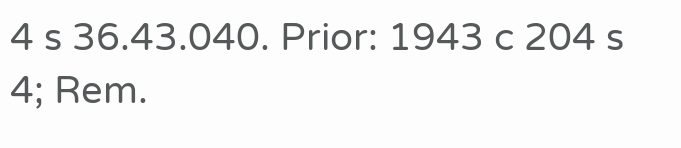4 s 36.43.040. Prior: 1943 c 204 s 4; Rem.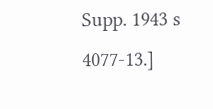Supp. 1943 s 4077-13.]